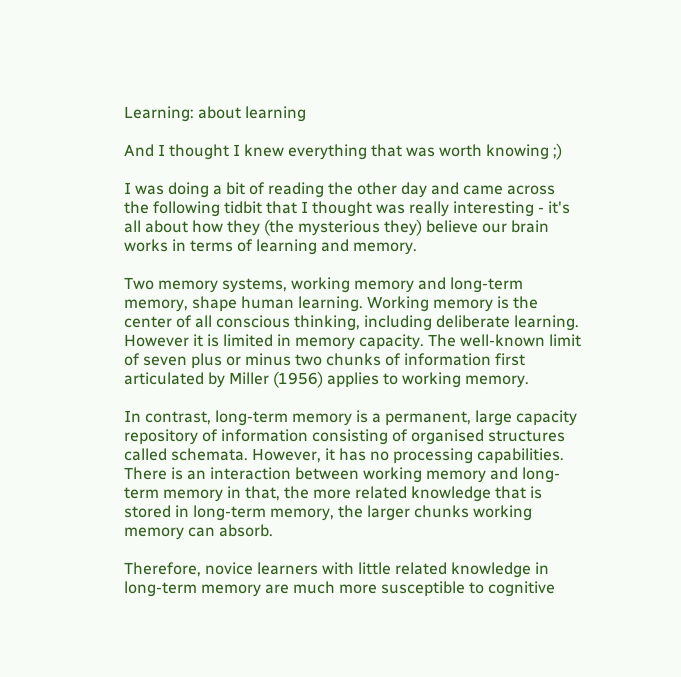Learning: about learning

And I thought I knew everything that was worth knowing ;)

I was doing a bit of reading the other day and came across the following tidbit that I thought was really interesting - it's all about how they (the mysterious they) believe our brain works in terms of learning and memory.

Two memory systems, working memory and long-term memory, shape human learning. Working memory is the center of all conscious thinking, including deliberate learning. However it is limited in memory capacity. The well-known limit of seven plus or minus two chunks of information first articulated by Miller (1956) applies to working memory.

In contrast, long-term memory is a permanent, large capacity repository of information consisting of organised structures called schemata. However, it has no processing capabilities. There is an interaction between working memory and long-term memory in that, the more related knowledge that is stored in long-term memory, the larger chunks working memory can absorb.

Therefore, novice learners with little related knowledge in long-term memory are much more susceptible to cognitive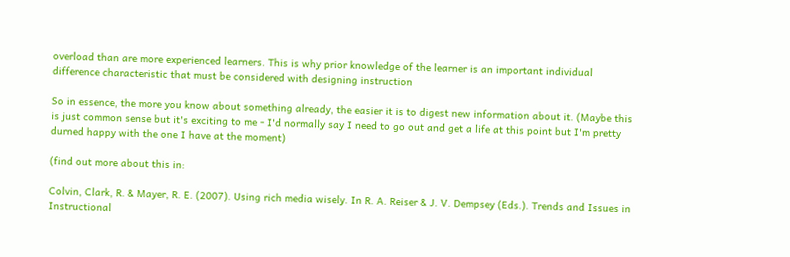overload than are more experienced learners. This is why prior knowledge of the learner is an important individual difference characteristic that must be considered with designing instruction

So in essence, the more you know about something already, the easier it is to digest new information about it. (Maybe this is just common sense but it's exciting to me - I'd normally say I need to go out and get a life at this point but I'm pretty durned happy with the one I have at the moment)

(find out more about this in:

Colvin, Clark, R. & Mayer, R. E. (2007). Using rich media wisely. In R. A. Reiser & J. V. Dempsey (Eds.). Trends and Issues in Instructional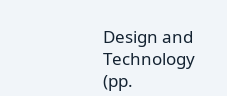Design and Technology (pp.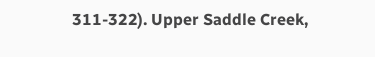311-322). Upper Saddle Creek,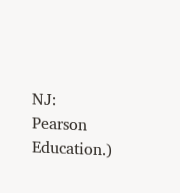NJ: Pearson Education.)